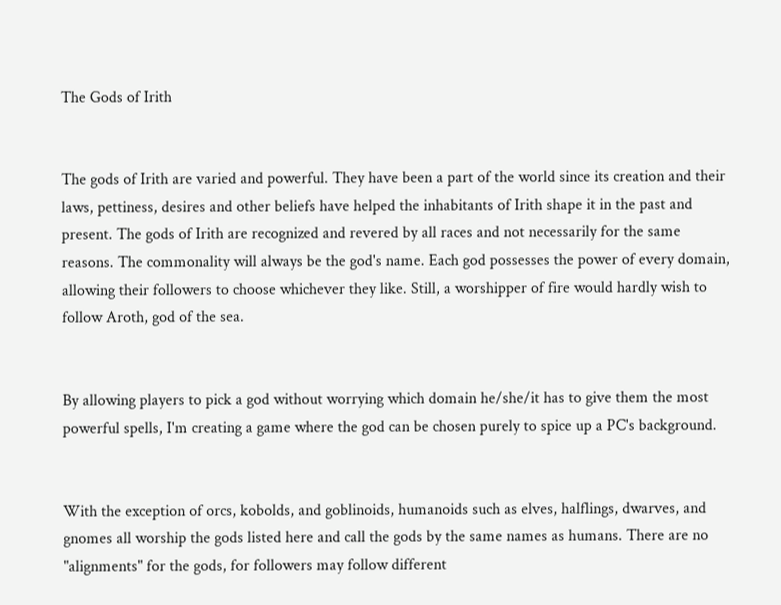The Gods of Irith


The gods of Irith are varied and powerful. They have been a part of the world since its creation and their laws, pettiness, desires and other beliefs have helped the inhabitants of Irith shape it in the past and present. The gods of Irith are recognized and revered by all races and not necessarily for the same reasons. The commonality will always be the god's name. Each god possesses the power of every domain, allowing their followers to choose whichever they like. Still, a worshipper of fire would hardly wish to follow Aroth, god of the sea.


By allowing players to pick a god without worrying which domain he/she/it has to give them the most powerful spells, I'm creating a game where the god can be chosen purely to spice up a PC's background.


With the exception of orcs, kobolds, and goblinoids, humanoids such as elves, halflings, dwarves, and gnomes all worship the gods listed here and call the gods by the same names as humans. There are no "alignments" for the gods, for followers may follow different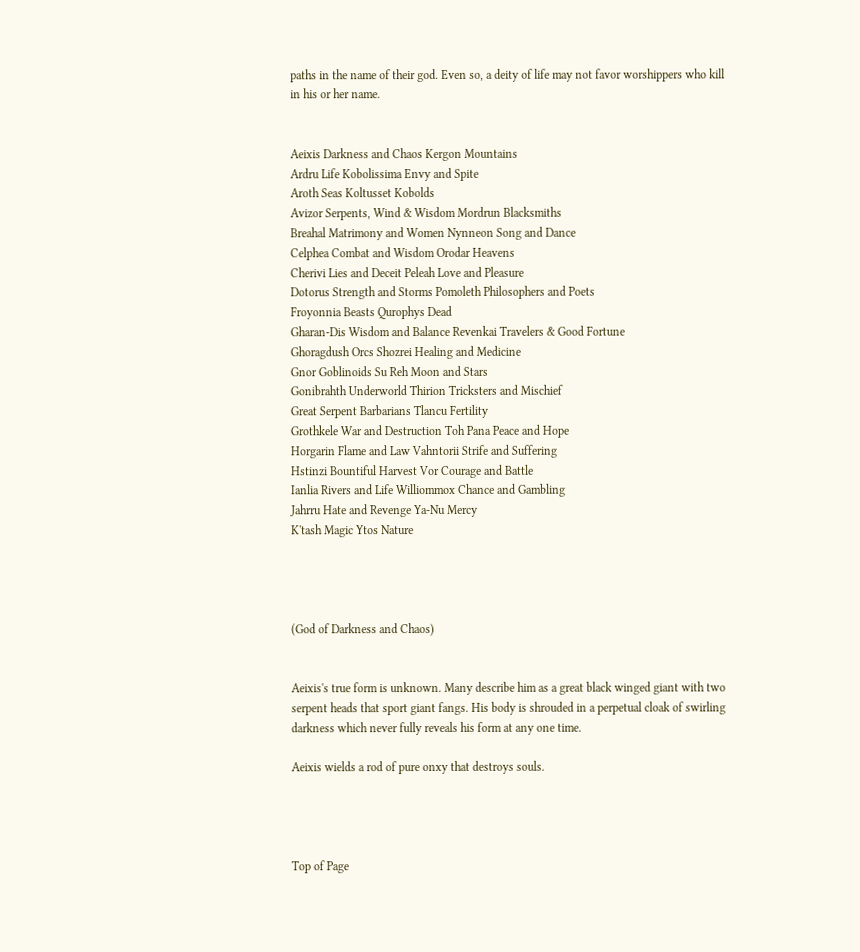paths in the name of their god. Even so, a deity of life may not favor worshippers who kill in his or her name.


Aeixis Darkness and Chaos Kergon Mountains
Ardru Life Kobolissima Envy and Spite
Aroth Seas Koltusset Kobolds
Avizor Serpents, Wind & Wisdom Mordrun Blacksmiths
Breahal Matrimony and Women Nynneon Song and Dance
Celphea Combat and Wisdom Orodar Heavens
Cherivi Lies and Deceit Peleah Love and Pleasure
Dotorus Strength and Storms Pomoleth Philosophers and Poets
Froyonnia Beasts Qurophys Dead
Gharan-Dis Wisdom and Balance Revenkai Travelers & Good Fortune
Ghoragdush Orcs Shozrei Healing and Medicine
Gnor Goblinoids Su Reh Moon and Stars
Gonibrahth Underworld Thirion Tricksters and Mischief
Great Serpent Barbarians Tlancu Fertility
Grothkele War and Destruction Toh Pana Peace and Hope
Horgarin Flame and Law Vahntorii Strife and Suffering
Hstinzi Bountiful Harvest Vor Courage and Battle
Ianlia Rivers and Life Williommox Chance and Gambling
Jahrru Hate and Revenge Ya-Nu Mercy
K'tash Magic Ytos Nature




(God of Darkness and Chaos)


Aeixis's true form is unknown. Many describe him as a great black winged giant with two serpent heads that sport giant fangs. His body is shrouded in a perpetual cloak of swirling darkness which never fully reveals his form at any one time.

Aeixis wields a rod of pure onxy that destroys souls.




Top of Page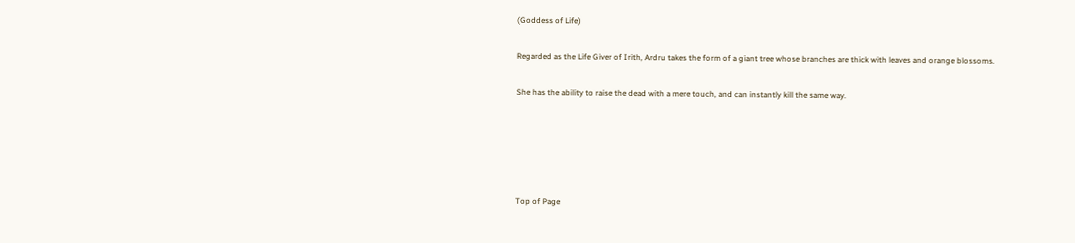(Goddess of Life)

Regarded as the Life Giver of Irith, Ardru takes the form of a giant tree whose branches are thick with leaves and orange blossoms.

She has the ability to raise the dead with a mere touch, and can instantly kill the same way.





Top of Page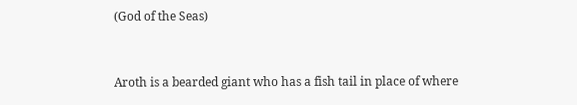(God of the Seas)


Aroth is a bearded giant who has a fish tail in place of where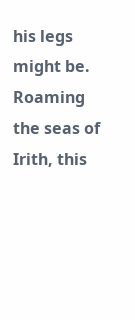his legs might be. Roaming the seas of Irith, this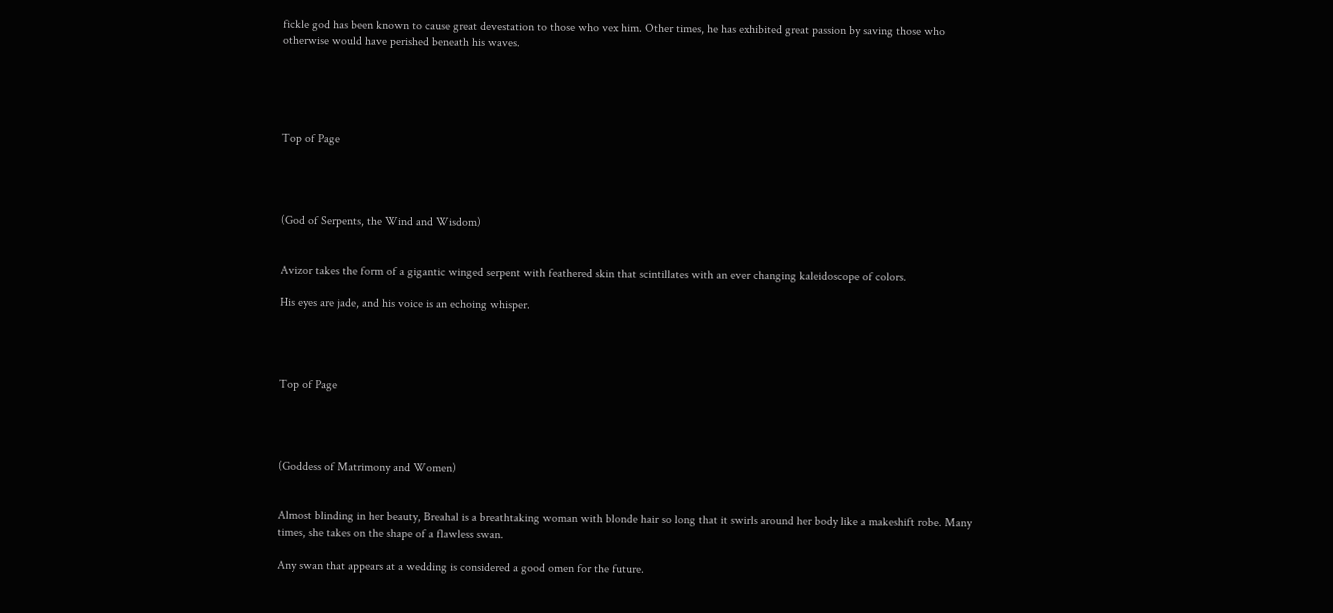fickle god has been known to cause great devestation to those who vex him. Other times, he has exhibited great passion by saving those who otherwise would have perished beneath his waves.





Top of Page




(God of Serpents, the Wind and Wisdom)


Avizor takes the form of a gigantic winged serpent with feathered skin that scintillates with an ever changing kaleidoscope of colors.

His eyes are jade, and his voice is an echoing whisper.




Top of Page




(Goddess of Matrimony and Women)


Almost blinding in her beauty, Breahal is a breathtaking woman with blonde hair so long that it swirls around her body like a makeshift robe. Many times, she takes on the shape of a flawless swan.

Any swan that appears at a wedding is considered a good omen for the future.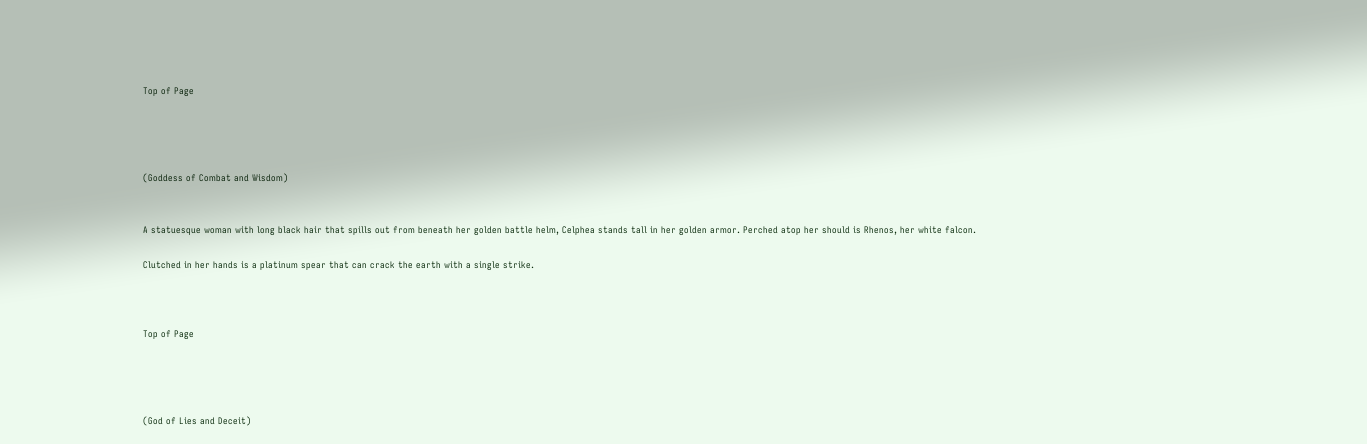Top of Page




(Goddess of Combat and Wisdom)


A statuesque woman with long black hair that spills out from beneath her golden battle helm, Celphea stands tall in her golden armor. Perched atop her should is Rhenos, her white falcon.

Clutched in her hands is a platinum spear that can crack the earth with a single strike.



Top of Page




(God of Lies and Deceit)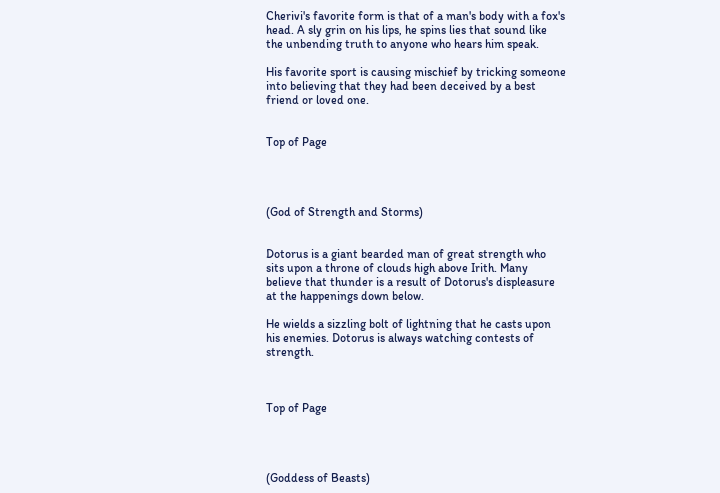Cherivi's favorite form is that of a man's body with a fox's head. A sly grin on his lips, he spins lies that sound like the unbending truth to anyone who hears him speak.

His favorite sport is causing mischief by tricking someone into believing that they had been deceived by a best friend or loved one.


Top of Page




(God of Strength and Storms)


Dotorus is a giant bearded man of great strength who sits upon a throne of clouds high above Irith. Many believe that thunder is a result of Dotorus's displeasure at the happenings down below.

He wields a sizzling bolt of lightning that he casts upon his enemies. Dotorus is always watching contests of strength.



Top of Page




(Goddess of Beasts)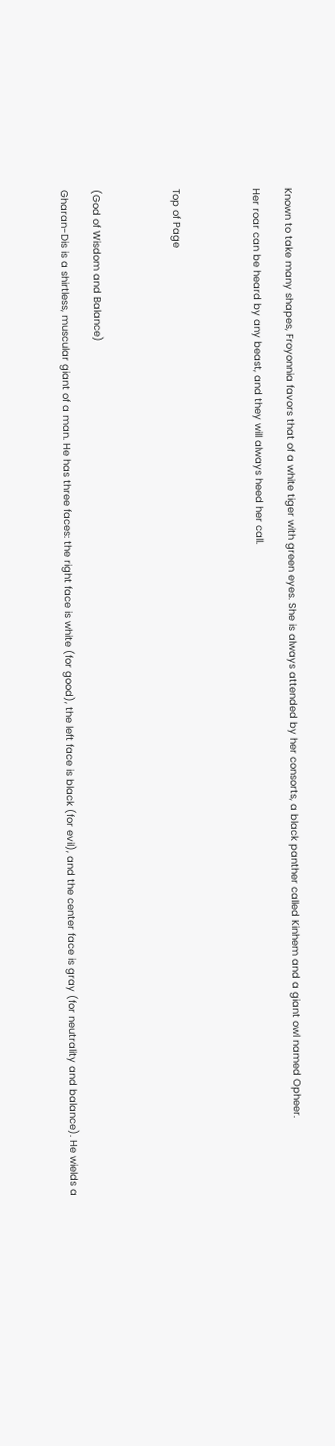Known to take many shapes, Froyonnia favors that of a white tiger with green eyes. She is always attended by her consorts, a black panther called Kinhem and a giant owl named Opheer.

Her roar can be heard by any beast, and they will always heed her call.




Top of Page




(God of Wisdom and Balance)

Gharan-Dis is a shirtless, muscular giant of a man. He has three faces: the right face is white (for good), the left face is black (for evil), and the center face is gray (for neutrality and balance). He wields a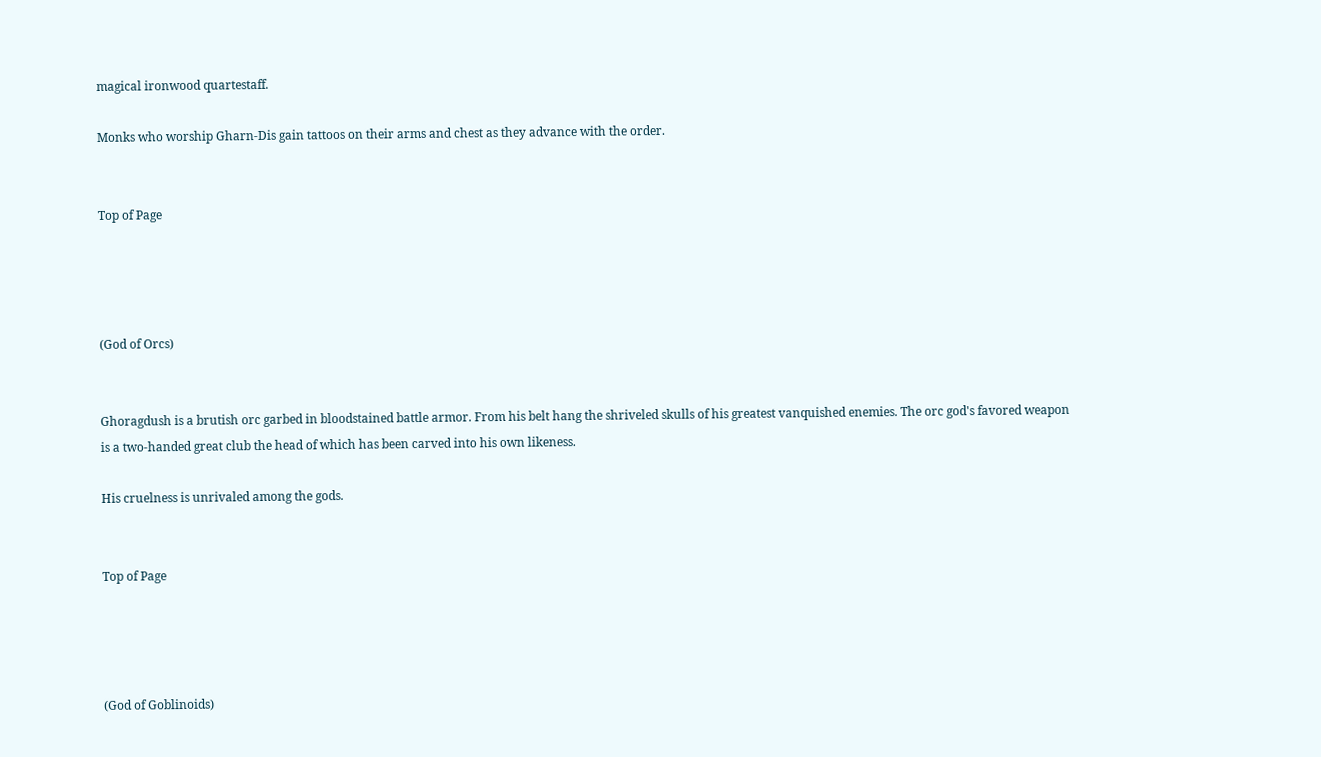magical ironwood quartestaff.

Monks who worship Gharn-Dis gain tattoos on their arms and chest as they advance with the order.


Top of Page




(God of Orcs)


Ghoragdush is a brutish orc garbed in bloodstained battle armor. From his belt hang the shriveled skulls of his greatest vanquished enemies. The orc god's favored weapon is a two-handed great club the head of which has been carved into his own likeness.

His cruelness is unrivaled among the gods.


Top of Page




(God of Goblinoids)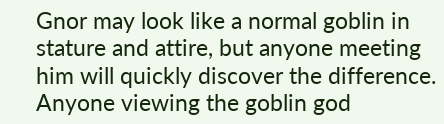Gnor may look like a normal goblin in stature and attire, but anyone meeting him will quickly discover the difference. Anyone viewing the goblin god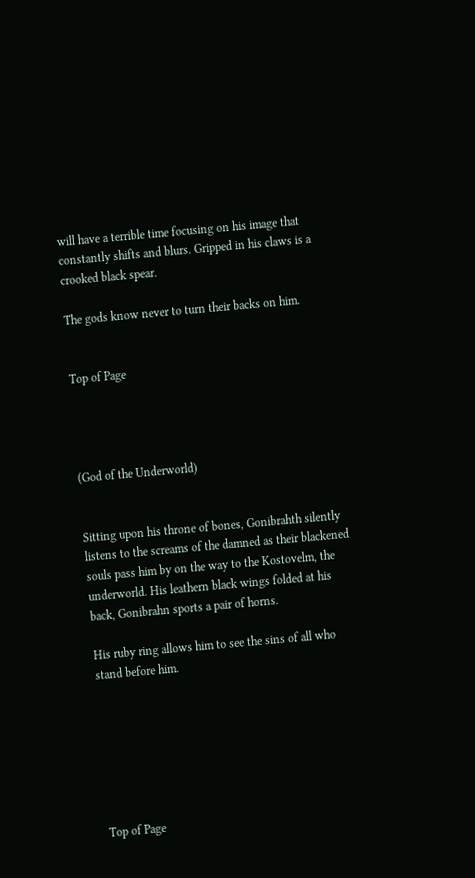will have a terrible time focusing on his image that constantly shifts and blurs. Gripped in his claws is a crooked black spear.

The gods know never to turn their backs on him.


Top of Page




(God of the Underworld)


Sitting upon his throne of bones, Gonibrahth silently listens to the screams of the damned as their blackened souls pass him by on the way to the Kostovelm, the underworld. His leathern black wings folded at his back, Gonibrahn sports a pair of horns.

His ruby ring allows him to see the sins of all who stand before him.







Top of Page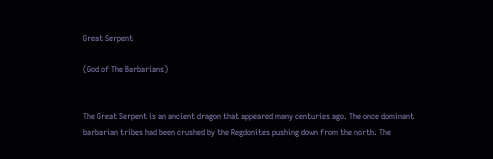Great Serpent

(God of The Barbarians)


The Great Serpent is an ancient dragon that appeared many centuries ago. The once dominant barbarian tribes had been crushed by the Regdonites pushing down from the north. The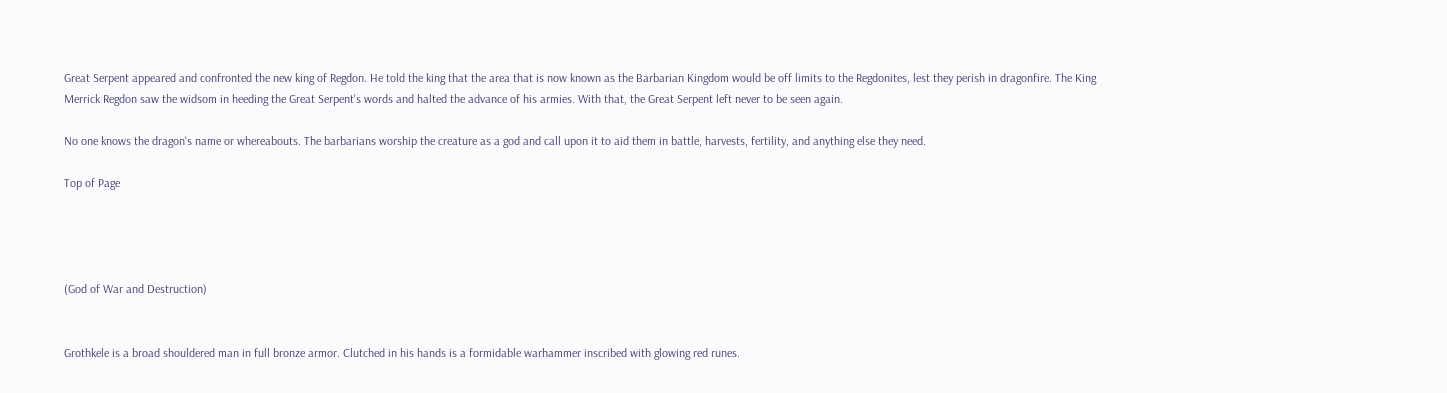Great Serpent appeared and confronted the new king of Regdon. He told the king that the area that is now known as the Barbarian Kingdom would be off limits to the Regdonites, lest they perish in dragonfire. The King Merrick Regdon saw the widsom in heeding the Great Serpent's words and halted the advance of his armies. With that, the Great Serpent left never to be seen again.

No one knows the dragon's name or whereabouts. The barbarians worship the creature as a god and call upon it to aid them in battle, harvests, fertility, and anything else they need.

Top of Page




(God of War and Destruction)


Grothkele is a broad shouldered man in full bronze armor. Clutched in his hands is a formidable warhammer inscribed with glowing red runes.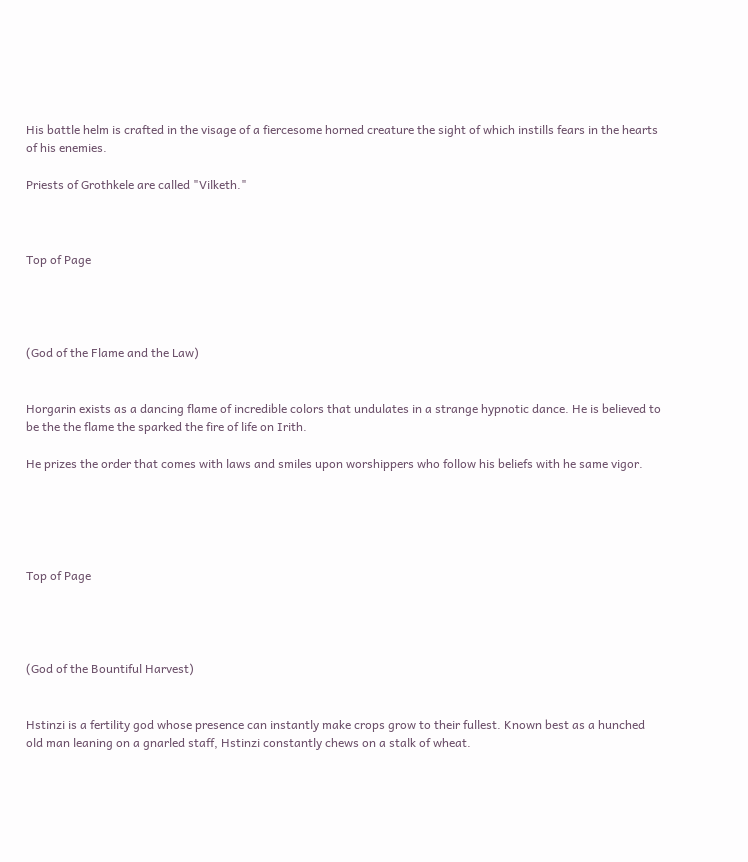His battle helm is crafted in the visage of a fiercesome horned creature the sight of which instills fears in the hearts of his enemies.

Priests of Grothkele are called "Vilketh."



Top of Page




(God of the Flame and the Law)


Horgarin exists as a dancing flame of incredible colors that undulates in a strange hypnotic dance. He is believed to be the the flame the sparked the fire of life on Irith.

He prizes the order that comes with laws and smiles upon worshippers who follow his beliefs with he same vigor.





Top of Page




(God of the Bountiful Harvest)


Hstinzi is a fertility god whose presence can instantly make crops grow to their fullest. Known best as a hunched old man leaning on a gnarled staff, Hstinzi constantly chews on a stalk of wheat.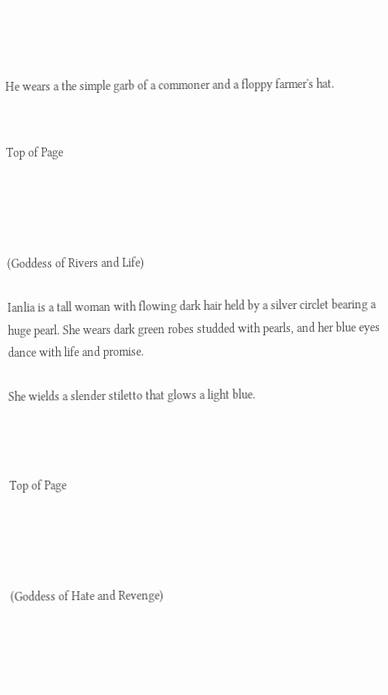He wears a the simple garb of a commoner and a floppy farmer's hat.


Top of Page




(Goddess of Rivers and Life)

Ianlia is a tall woman with flowing dark hair held by a silver circlet bearing a huge pearl. She wears dark green robes studded with pearls, and her blue eyes dance with life and promise.

She wields a slender stiletto that glows a light blue.



Top of Page




(Goddess of Hate and Revenge)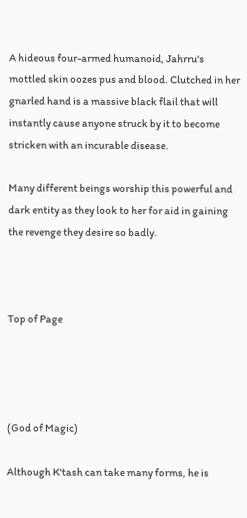A hideous four-armed humanoid, Jahrru's mottled skin oozes pus and blood. Clutched in her gnarled hand is a massive black flail that will instantly cause anyone struck by it to become stricken with an incurable disease.

Many different beings worship this powerful and dark entity as they look to her for aid in gaining the revenge they desire so badly.



Top of Page




(God of Magic)

Although K'tash can take many forms, he is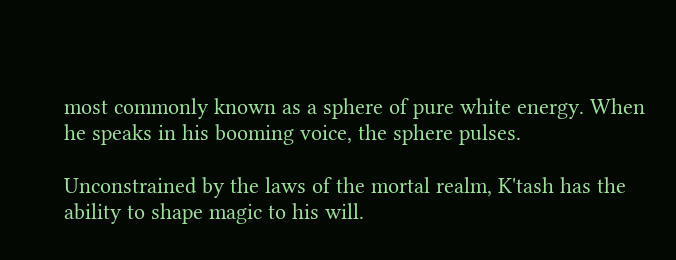most commonly known as a sphere of pure white energy. When he speaks in his booming voice, the sphere pulses.

Unconstrained by the laws of the mortal realm, K'tash has the ability to shape magic to his will.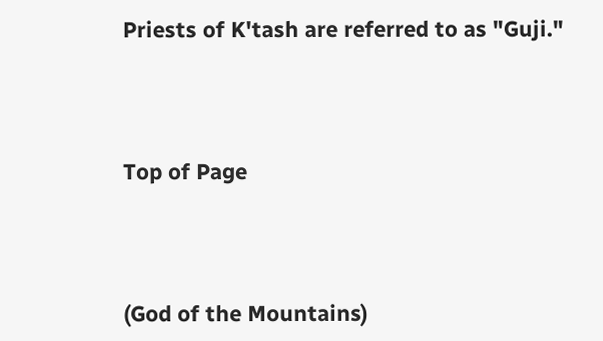Priests of K'tash are referred to as "Guji."




Top of Page




(God of the Mountains)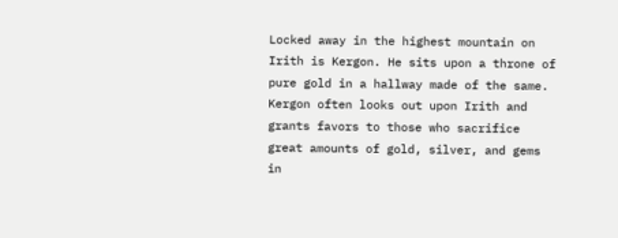Locked away in the highest mountain on Irith is Kergon. He sits upon a throne of pure gold in a hallway made of the same. Kergon often looks out upon Irith and grants favors to those who sacrifice great amounts of gold, silver, and gems in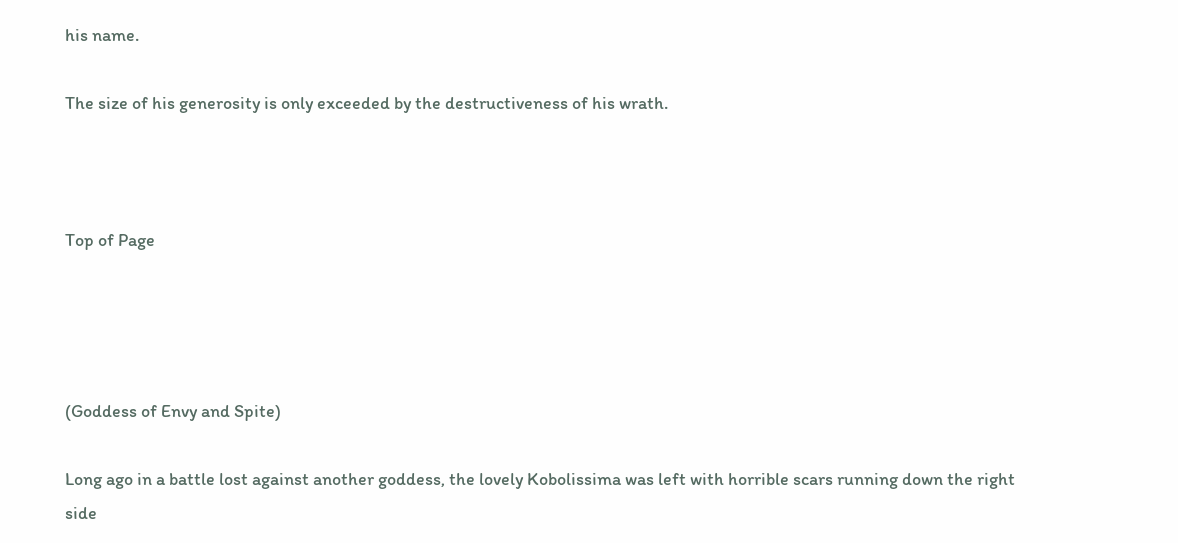his name.

The size of his generosity is only exceeded by the destructiveness of his wrath.



Top of Page




(Goddess of Envy and Spite)

Long ago in a battle lost against another goddess, the lovely Kobolissima was left with horrible scars running down the right side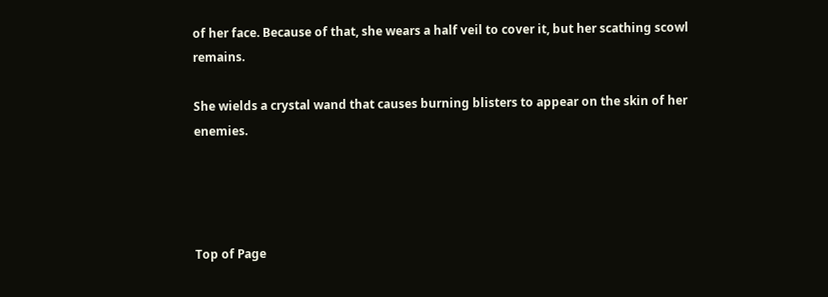of her face. Because of that, she wears a half veil to cover it, but her scathing scowl remains.

She wields a crystal wand that causes burning blisters to appear on the skin of her enemies.




Top of Page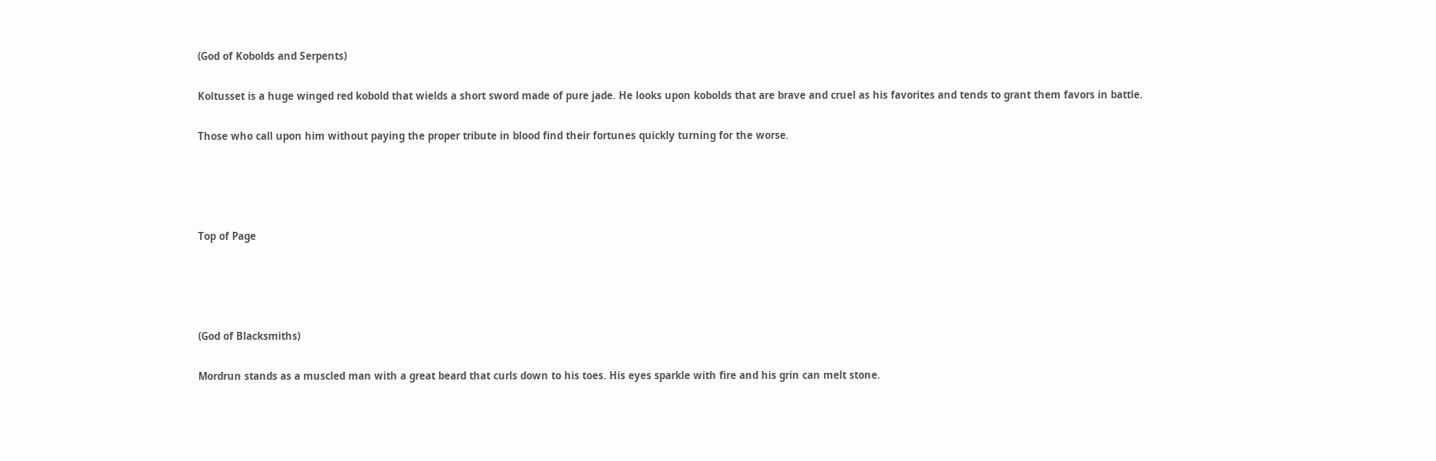(God of Kobolds and Serpents)

Koltusset is a huge winged red kobold that wields a short sword made of pure jade. He looks upon kobolds that are brave and cruel as his favorites and tends to grant them favors in battle.

Those who call upon him without paying the proper tribute in blood find their fortunes quickly turning for the worse.




Top of Page




(God of Blacksmiths)

Mordrun stands as a muscled man with a great beard that curls down to his toes. His eyes sparkle with fire and his grin can melt stone.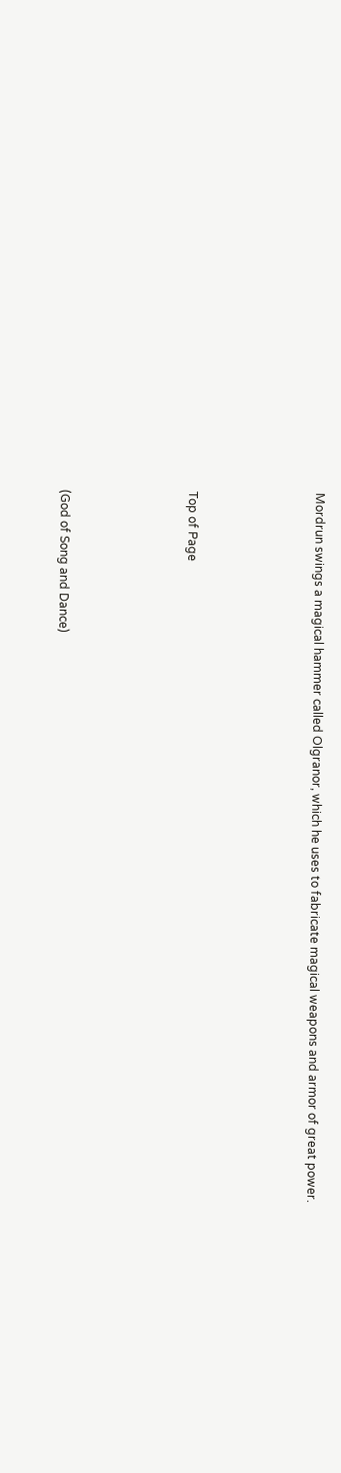Mordrun swings a magical hammer called Olgranor, which he uses to fabricate magical weapons and armor of great power.




Top of Page




(God of Song and Dance)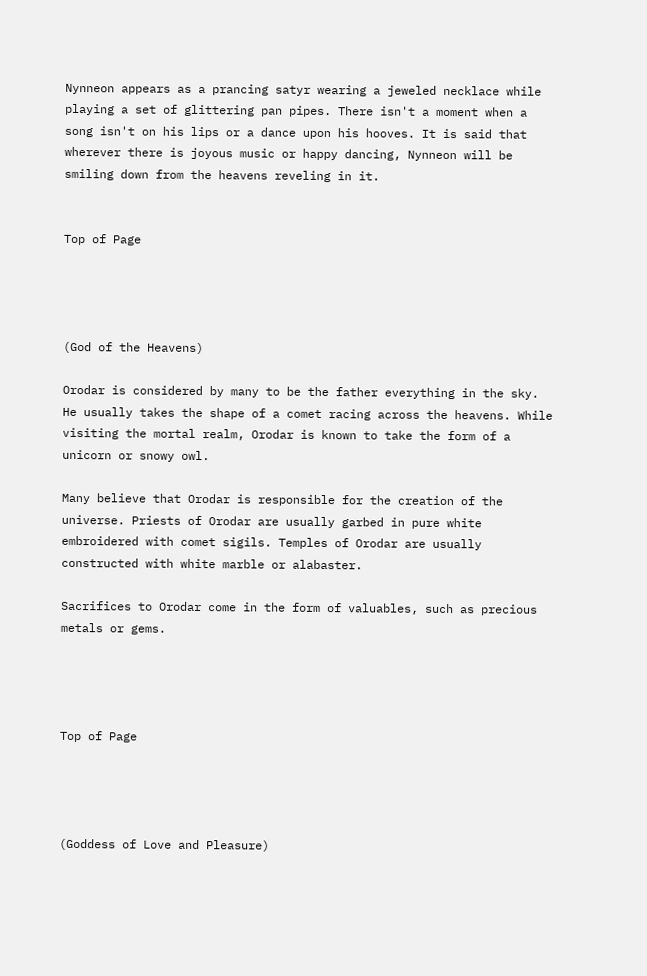Nynneon appears as a prancing satyr wearing a jeweled necklace while playing a set of glittering pan pipes. There isn't a moment when a song isn't on his lips or a dance upon his hooves. It is said that wherever there is joyous music or happy dancing, Nynneon will be smiling down from the heavens reveling in it.


Top of Page




(God of the Heavens)

Orodar is considered by many to be the father everything in the sky. He usually takes the shape of a comet racing across the heavens. While visiting the mortal realm, Orodar is known to take the form of a unicorn or snowy owl.

Many believe that Orodar is responsible for the creation of the universe. Priests of Orodar are usually garbed in pure white embroidered with comet sigils. Temples of Orodar are usually constructed with white marble or alabaster.

Sacrifices to Orodar come in the form of valuables, such as precious metals or gems.




Top of Page




(Goddess of Love and Pleasure)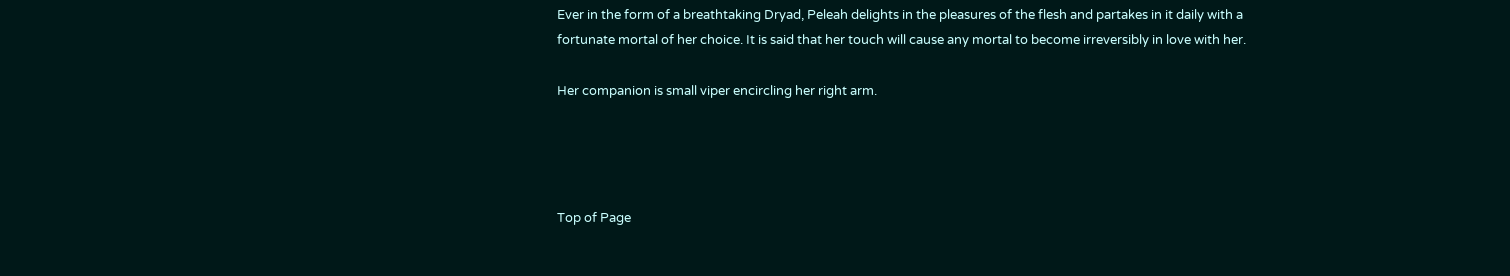Ever in the form of a breathtaking Dryad, Peleah delights in the pleasures of the flesh and partakes in it daily with a fortunate mortal of her choice. It is said that her touch will cause any mortal to become irreversibly in love with her.

Her companion is small viper encircling her right arm.




Top of Page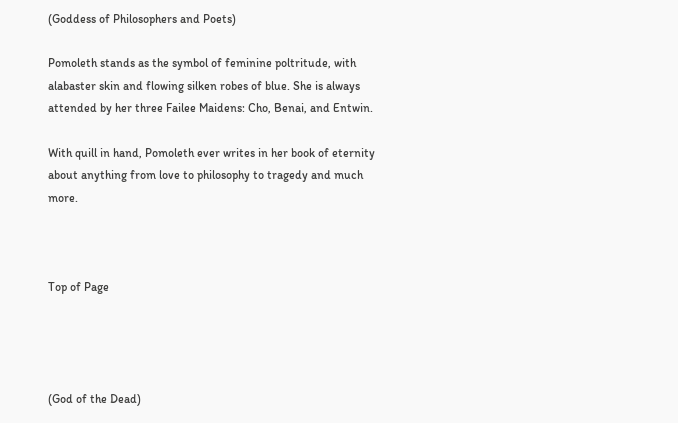(Goddess of Philosophers and Poets)

Pomoleth stands as the symbol of feminine poltritude, with alabaster skin and flowing silken robes of blue. She is always attended by her three Failee Maidens: Cho, Benai, and Entwin.

With quill in hand, Pomoleth ever writes in her book of eternity about anything from love to philosophy to tragedy and much more.



Top of Page




(God of the Dead)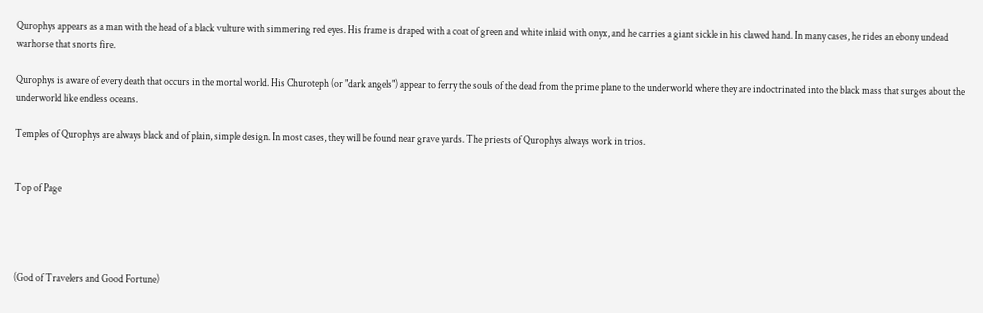Qurophys appears as a man with the head of a black vulture with simmering red eyes. His frame is draped with a coat of green and white inlaid with onyx, and he carries a giant sickle in his clawed hand. In many cases, he rides an ebony undead warhorse that snorts fire.

Qurophys is aware of every death that occurs in the mortal world. His Churoteph (or "dark angels") appear to ferry the souls of the dead from the prime plane to the underworld where they are indoctrinated into the black mass that surges about the underworld like endless oceans.

Temples of Qurophys are always black and of plain, simple design. In most cases, they will be found near grave yards. The priests of Qurophys always work in trios.


Top of Page




(God of Travelers and Good Fortune)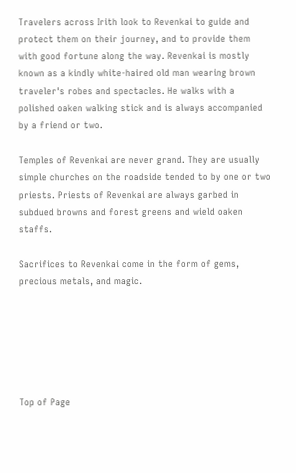Travelers across Irith look to Revenkai to guide and protect them on their journey, and to provide them with good fortune along the way. Revenkai is mostly known as a kindly white-haired old man wearing brown traveler's robes and spectacles. He walks with a polished oaken walking stick and is always accompanied by a friend or two.

Temples of Revenkai are never grand. They are usually simple churches on the roadside tended to by one or two priests. Priests of Revenkai are always garbed in subdued browns and forest greens and wield oaken staffs.

Sacrifices to Revenkai come in the form of gems, precious metals, and magic.






Top of Page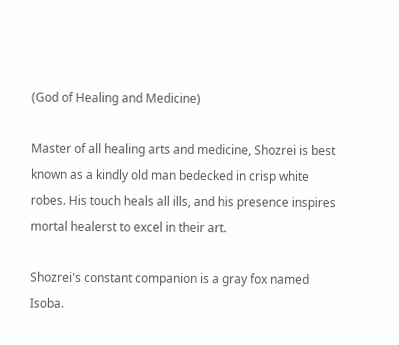(God of Healing and Medicine)

Master of all healing arts and medicine, Shozrei is best known as a kindly old man bedecked in crisp white robes. His touch heals all ills, and his presence inspires mortal healerst to excel in their art.

Shozrei's constant companion is a gray fox named Isoba.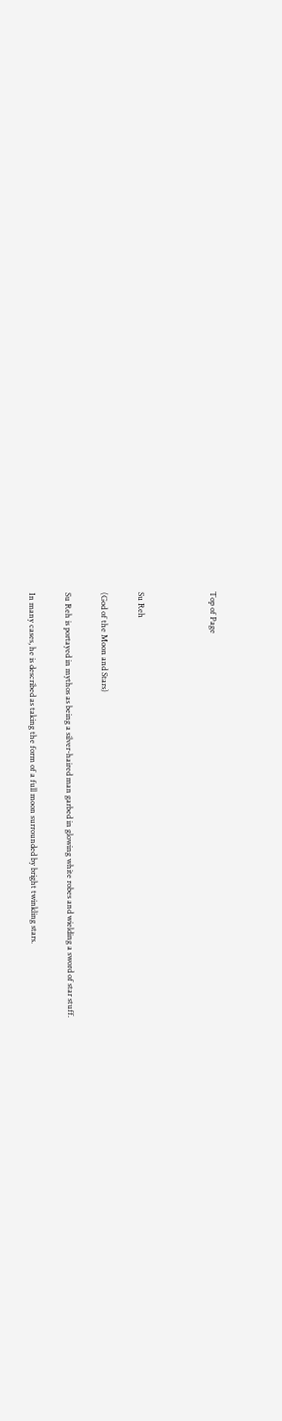Top of Page



Su Reh

(God of the Moon and Stars)

Su Reh is portayed in mythos as being a silver-haired man garbed in glowing white robes and wielding a sword of star stuff.

In many cases, he is described as taking the form of a full moon surrounded by bright twinkling stars.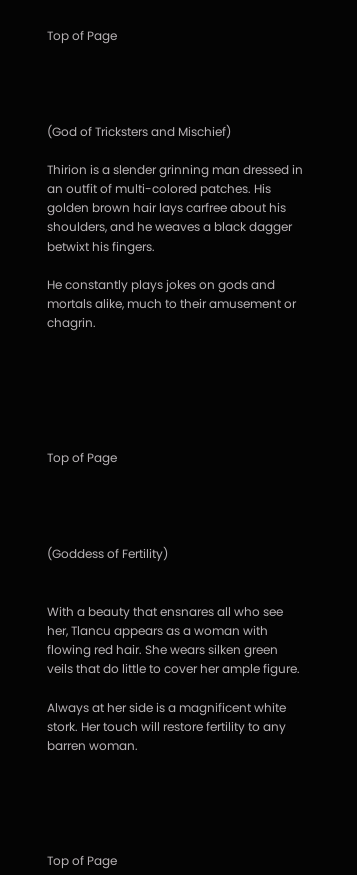Top of Page




(God of Tricksters and Mischief)

Thirion is a slender grinning man dressed in an outfit of multi-colored patches. His golden brown hair lays carfree about his shoulders, and he weaves a black dagger betwixt his fingers.

He constantly plays jokes on gods and mortals alike, much to their amusement or chagrin.






Top of Page




(Goddess of Fertility)


With a beauty that ensnares all who see her, Tlancu appears as a woman with flowing red hair. She wears silken green veils that do little to cover her ample figure.

Always at her side is a magnificent white stork. Her touch will restore fertility to any barren woman.





Top of Page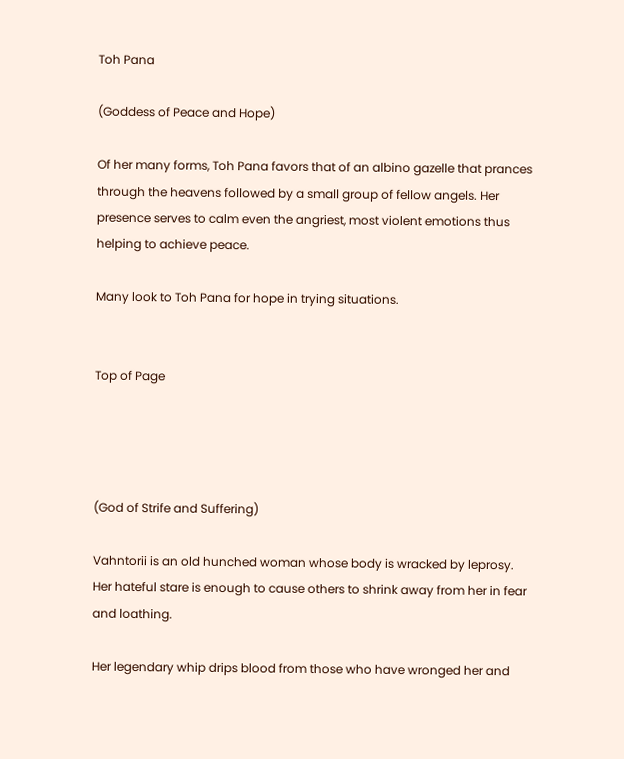Toh Pana

(Goddess of Peace and Hope)

Of her many forms, Toh Pana favors that of an albino gazelle that prances through the heavens followed by a small group of fellow angels. Her presence serves to calm even the angriest, most violent emotions thus helping to achieve peace.

Many look to Toh Pana for hope in trying situations.


Top of Page




(God of Strife and Suffering)

Vahntorii is an old hunched woman whose body is wracked by leprosy. Her hateful stare is enough to cause others to shrink away from her in fear and loathing.

Her legendary whip drips blood from those who have wronged her and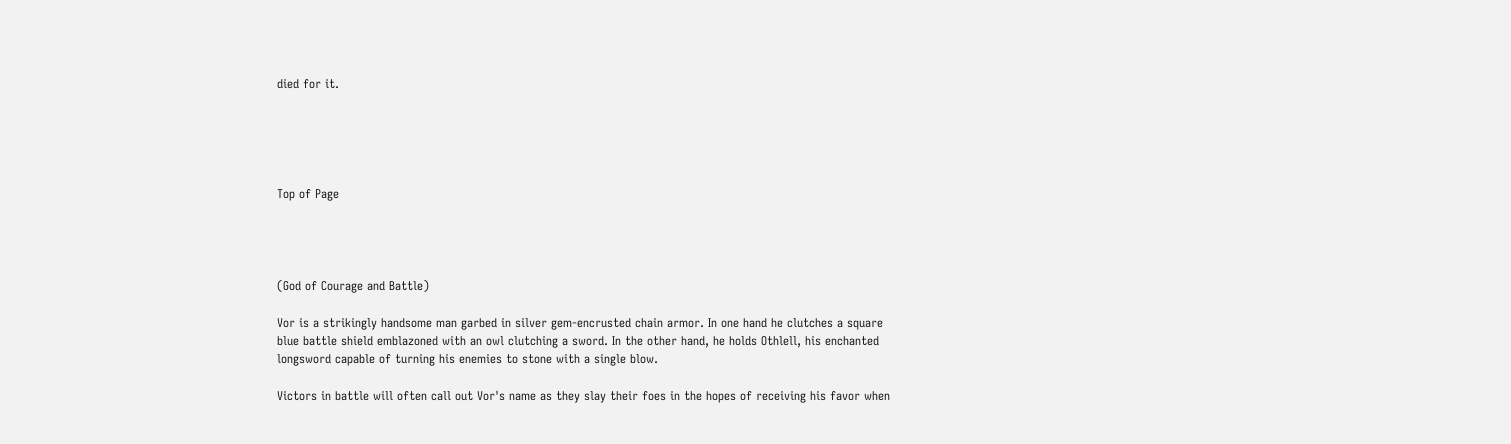died for it.





Top of Page




(God of Courage and Battle)

Vor is a strikingly handsome man garbed in silver gem-encrusted chain armor. In one hand he clutches a square blue battle shield emblazoned with an owl clutching a sword. In the other hand, he holds Othlell, his enchanted longsword capable of turning his enemies to stone with a single blow.

Victors in battle will often call out Vor's name as they slay their foes in the hopes of receiving his favor when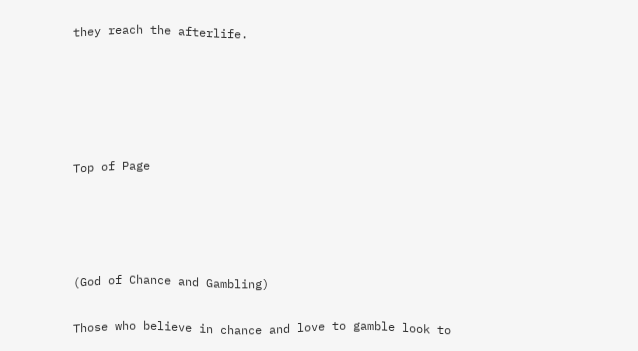they reach the afterlife.





Top of Page




(God of Chance and Gambling)

Those who believe in chance and love to gamble look to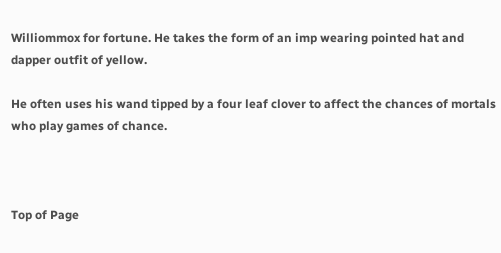Williommox for fortune. He takes the form of an imp wearing pointed hat and dapper outfit of yellow.

He often uses his wand tipped by a four leaf clover to affect the chances of mortals who play games of chance.



Top of Page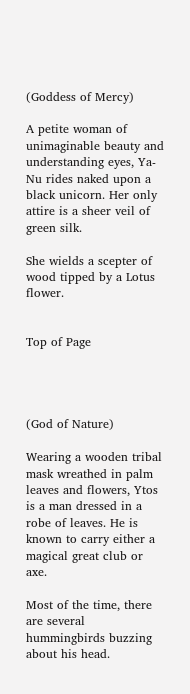(Goddess of Mercy)

A petite woman of unimaginable beauty and understanding eyes, Ya-Nu rides naked upon a black unicorn. Her only attire is a sheer veil of green silk.

She wields a scepter of wood tipped by a Lotus flower.


Top of Page




(God of Nature)

Wearing a wooden tribal mask wreathed in palm leaves and flowers, Ytos is a man dressed in a robe of leaves. He is known to carry either a magical great club or axe.

Most of the time, there are several hummingbirds buzzing about his head.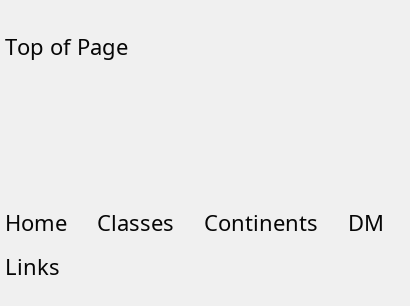Top of Page



Home     Classes     Continents     DM     Links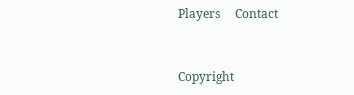Players     Contact


Copyright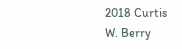2018 Curtis W. Berry